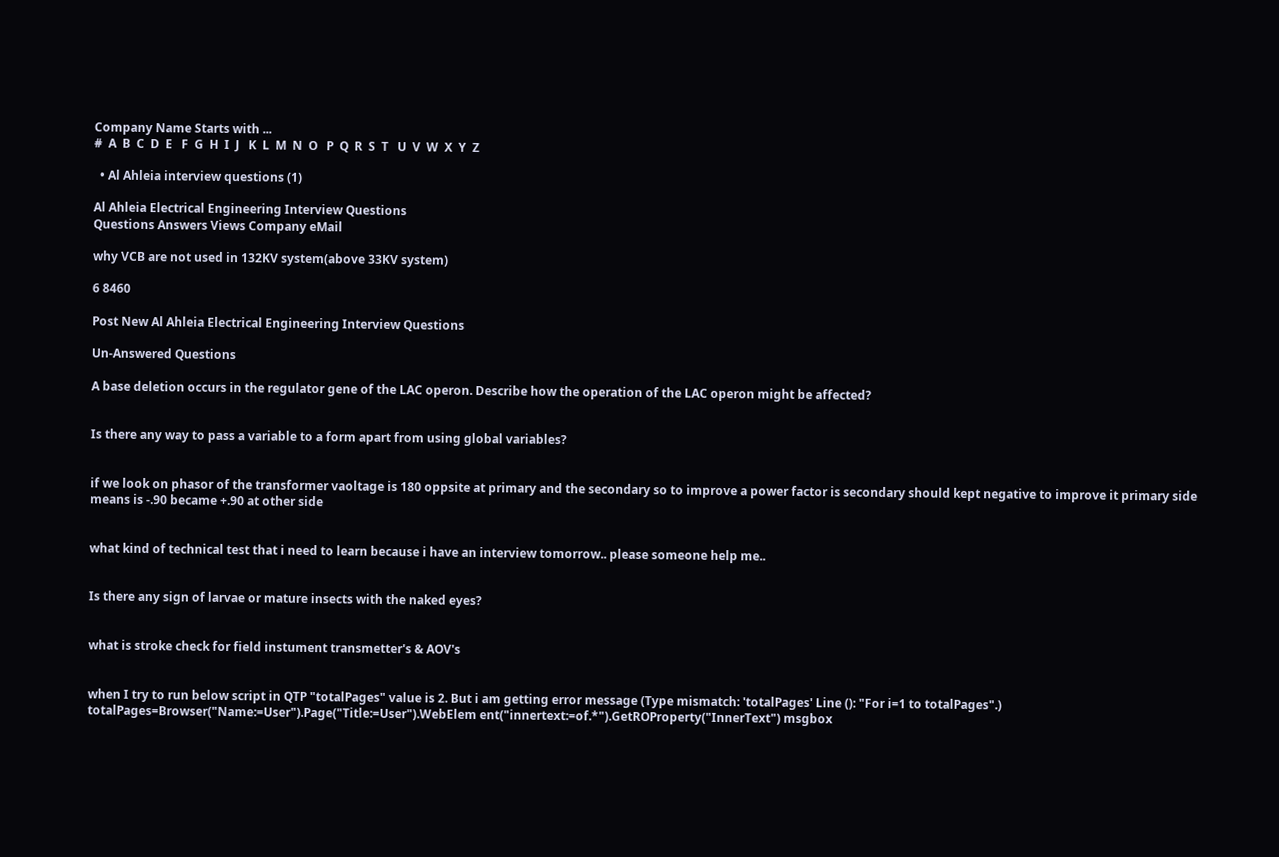Company Name Starts with ...
#  A  B  C  D  E   F  G  H  I  J   K  L  M  N  O   P  Q  R  S  T   U  V  W  X  Y  Z

  • Al Ahleia interview questions (1)

Al Ahleia Electrical Engineering Interview Questions
Questions Answers Views Company eMail

why VCB are not used in 132KV system(above 33KV system)

6 8460

Post New Al Ahleia Electrical Engineering Interview Questions

Un-Answered Questions

A base deletion occurs in the regulator gene of the LAC operon. Describe how the operation of the LAC operon might be affected?


Is there any way to pass a variable to a form apart from using global variables?


if we look on phasor of the transformer vaoltage is 180 oppsite at primary and the secondary so to improve a power factor is secondary should kept negative to improve it primary side means is -.90 became +.90 at other side


what kind of technical test that i need to learn because i have an interview tomorrow.. please someone help me..


Is there any sign of larvae or mature insects with the naked eyes?


what is stroke check for field instument transmetter's & AOV's


when I try to run below script in QTP "totalPages" value is 2. But i am getting error message (Type mismatch: 'totalPages' Line (): "For i=1 to totalPages".) totalPages=Browser("Name:=User").Page("Title:=User").WebElem ent("innertext:=of.*").GetROProperty("InnerText") msgbox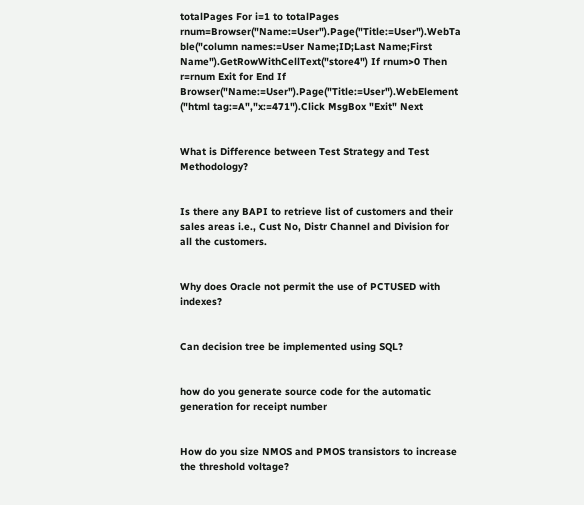totalPages For i=1 to totalPages rnum=Browser("Name:=User").Page("Title:=User").WebTa ble("column names:=User Name;ID;Last Name;First Name").GetRowWithCellText("store4") If rnum>0 Then r=rnum Exit for End If Browser("Name:=User").Page("Title:=User").WebElement ("html tag:=A","x:=471").Click MsgBox "Exit" Next


What is Difference between Test Strategy and Test Methodology?


Is there any BAPI to retrieve list of customers and their sales areas i.e., Cust No, Distr Channel and Division for all the customers.


Why does Oracle not permit the use of PCTUSED with indexes?


Can decision tree be implemented using SQL?


how do you generate source code for the automatic generation for receipt number


How do you size NMOS and PMOS transistors to increase the threshold voltage?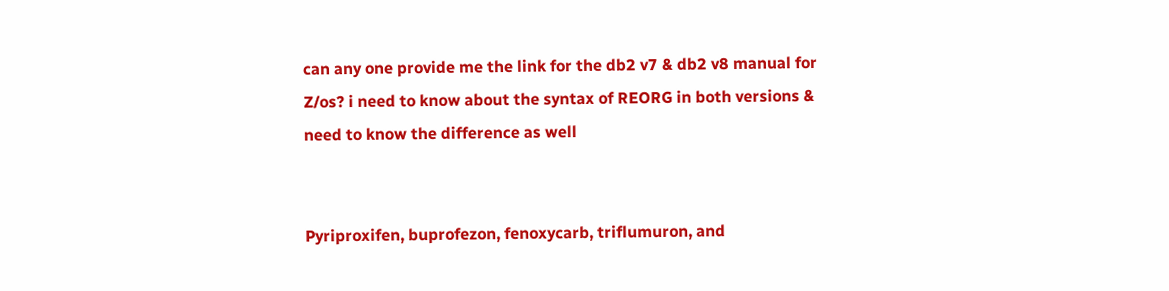can any one provide me the link for the db2 v7 & db2 v8 manual for Z/os? i need to know about the syntax of REORG in both versions & need to know the difference as well


Pyriproxifen, buprofezon, fenoxycarb, triflumuron, and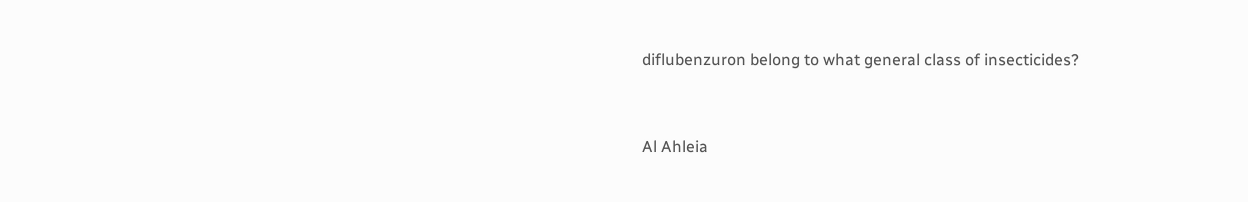diflubenzuron belong to what general class of insecticides?


Al Ahleia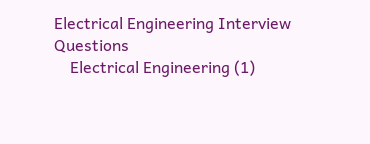Electrical Engineering Interview Questions
    Electrical Engineering (1)